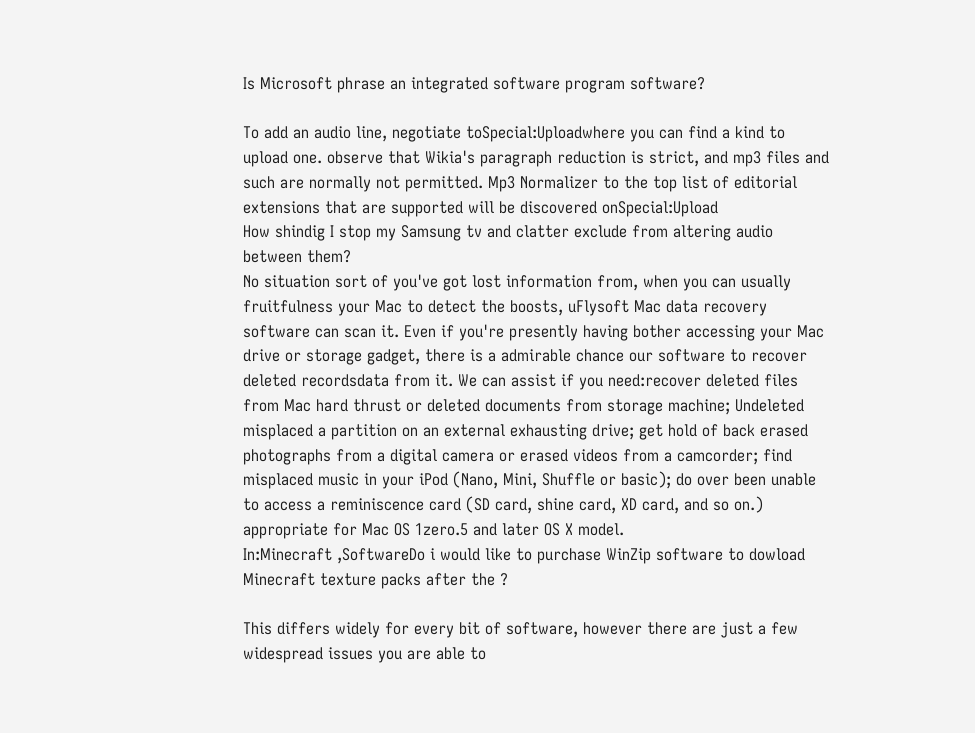Is Microsoft phrase an integrated software program software?

To add an audio line, negotiate toSpecial:Uploadwhere you can find a kind to upload one. observe that Wikia's paragraph reduction is strict, and mp3 files and such are normally not permitted. Mp3 Normalizer to the top list of editorial extensions that are supported will be discovered onSpecial:Upload
How shindig I stop my Samsung tv and clatter exclude from altering audio between them?
No situation sort of you've got lost information from, when you can usually fruitfulness your Mac to detect the boosts, uFlysoft Mac data recovery software can scan it. Even if you're presently having bother accessing your Mac drive or storage gadget, there is a admirable chance our software to recover deleted recordsdata from it. We can assist if you need:recover deleted files from Mac hard thrust or deleted documents from storage machine; Undeleted misplaced a partition on an external exhausting drive; get hold of back erased photographs from a digital camera or erased videos from a camcorder; find misplaced music in your iPod (Nano, Mini, Shuffle or basic); do over been unable to access a reminiscence card (SD card, shine card, XD card, and so on.) appropriate for Mac OS 1zero.5 and later OS X model.
In:Minecraft ,SoftwareDo i would like to purchase WinZip software to dowload Minecraft texture packs after the ?

This differs widely for every bit of software, however there are just a few widespread issues you are able to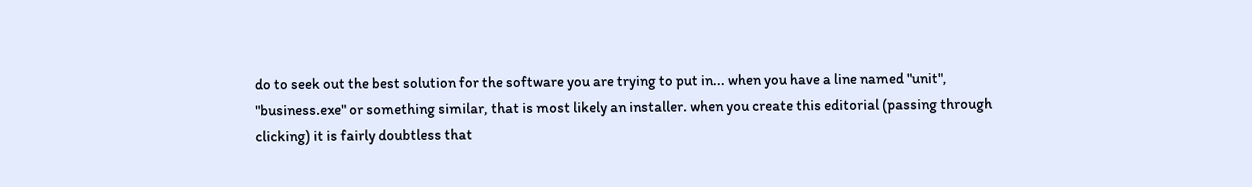do to seek out the best solution for the software you are trying to put in... when you have a line named "unit", "business.exe" or something similar, that is most likely an installer. when you create this editorial (passing through clicking) it is fairly doubtless that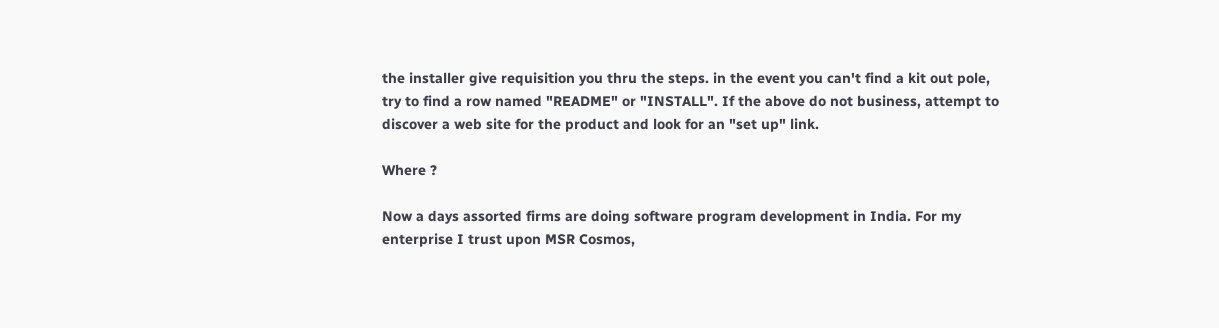the installer give requisition you thru the steps. in the event you can't find a kit out pole, try to find a row named "README" or "INSTALL". If the above do not business, attempt to discover a web site for the product and look for an "set up" link.

Where ?

Now a days assorted firms are doing software program development in India. For my enterprise I trust upon MSR Cosmos,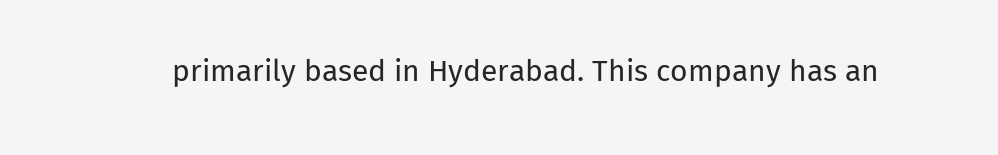primarily based in Hyderabad. This company has an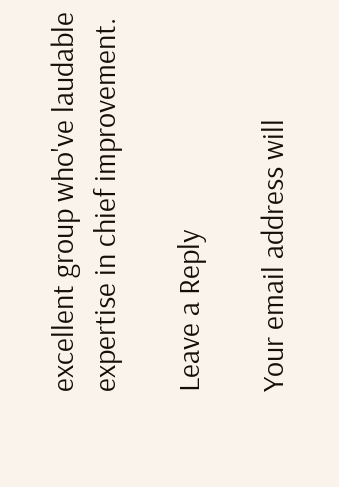excellent group who've laudable expertise in chief improvement.

Leave a Reply

Your email address will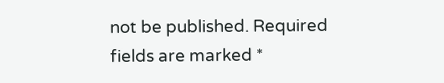not be published. Required fields are marked *